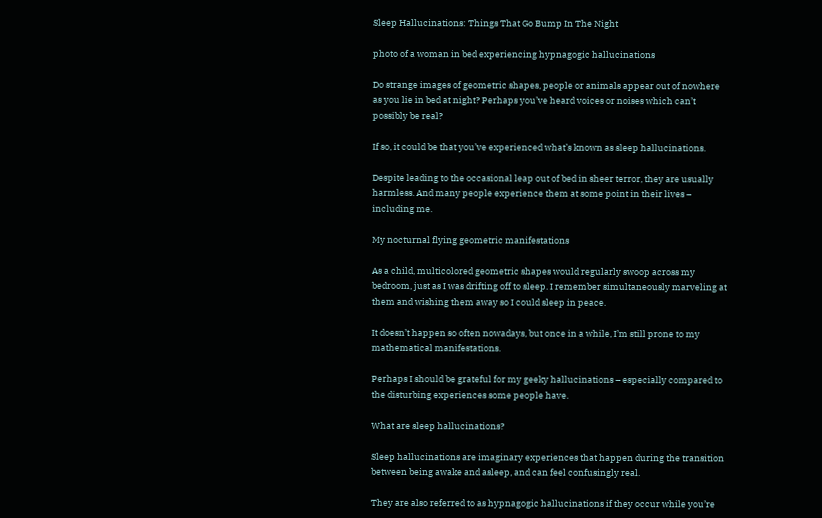Sleep Hallucinations: Things That Go Bump In The Night

photo of a woman in bed experiencing hypnagogic hallucinations

Do strange images of geometric shapes, people or animals appear out of nowhere as you lie in bed at night? Perhaps you’ve heard voices or noises which can’t possibly be real?

If so, it could be that you’ve experienced what’s known as sleep hallucinations.

Despite leading to the occasional leap out of bed in sheer terror, they are usually harmless. And many people experience them at some point in their lives – including me.

My nocturnal flying geometric manifestations

As a child, multicolored geometric shapes would regularly swoop across my bedroom, just as I was drifting off to sleep. I remember simultaneously marveling at them and wishing them away so I could sleep in peace.

It doesn’t happen so often nowadays, but once in a while, I’m still prone to my mathematical manifestations.

Perhaps I should be grateful for my geeky hallucinations – especially compared to the disturbing experiences some people have.

What are sleep hallucinations?

Sleep hallucinations are imaginary experiences that happen during the transition between being awake and asleep, and can feel confusingly real.

They are also referred to as hypnagogic hallucinations if they occur while you’re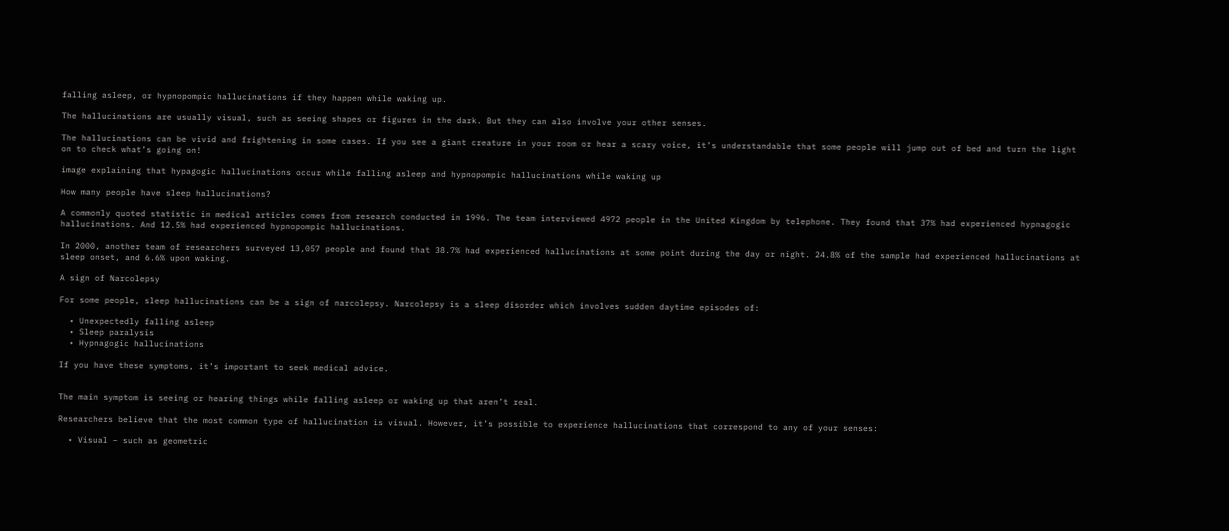falling asleep, or hypnopompic hallucinations if they happen while waking up.

The hallucinations are usually visual, such as seeing shapes or figures in the dark. But they can also involve your other senses.

The hallucinations can be vivid and frightening in some cases. If you see a giant creature in your room or hear a scary voice, it’s understandable that some people will jump out of bed and turn the light on to check what’s going on!

image explaining that hypagogic hallucinations occur while falling asleep and hypnopompic hallucinations while waking up

How many people have sleep hallucinations?

A commonly quoted statistic in medical articles comes from research conducted in 1996. The team interviewed 4972 people in the United Kingdom by telephone. They found that 37% had experienced hypnagogic hallucinations. And 12.5% had experienced hypnopompic hallucinations.

In 2000, another team of researchers surveyed 13,057 people and found that 38.7% had experienced hallucinations at some point during the day or night. 24.8% of the sample had experienced hallucinations at sleep onset, and 6.6% upon waking.

A sign of Narcolepsy

For some people, sleep hallucinations can be a sign of narcolepsy. Narcolepsy is a sleep disorder which involves sudden daytime episodes of:

  • Unexpectedly falling asleep
  • Sleep paralysis
  • Hypnagogic hallucinations

If you have these symptoms, it’s important to seek medical advice.


The main symptom is seeing or hearing things while falling asleep or waking up that aren’t real.

Researchers believe that the most common type of hallucination is visual. However, it’s possible to experience hallucinations that correspond to any of your senses:

  • Visual – such as geometric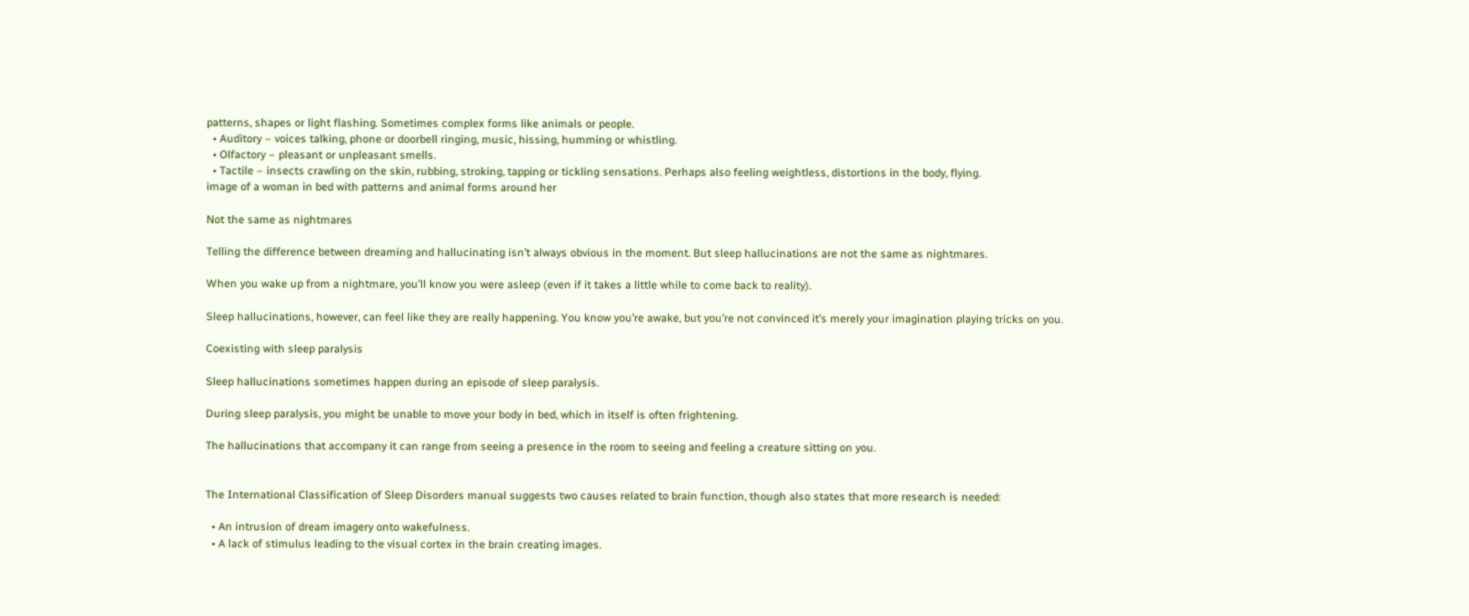patterns, shapes or light flashing. Sometimes complex forms like animals or people.
  • Auditory – voices talking, phone or doorbell ringing, music, hissing, humming or whistling.
  • Olfactory – pleasant or unpleasant smells.
  • Tactile – insects crawling on the skin, rubbing, stroking, tapping or tickling sensations. Perhaps also feeling weightless, distortions in the body, flying.
image of a woman in bed with patterns and animal forms around her

Not the same as nightmares

Telling the difference between dreaming and hallucinating isn’t always obvious in the moment. But sleep hallucinations are not the same as nightmares.

When you wake up from a nightmare, you’ll know you were asleep (even if it takes a little while to come back to reality).

Sleep hallucinations, however, can feel like they are really happening. You know you’re awake, but you’re not convinced it’s merely your imagination playing tricks on you.

Coexisting with sleep paralysis

Sleep hallucinations sometimes happen during an episode of sleep paralysis.

During sleep paralysis, you might be unable to move your body in bed, which in itself is often frightening.

The hallucinations that accompany it can range from seeing a presence in the room to seeing and feeling a creature sitting on you.


The International Classification of Sleep Disorders manual suggests two causes related to brain function, though also states that more research is needed:

  • An intrusion of dream imagery onto wakefulness.
  • A lack of stimulus leading to the visual cortex in the brain creating images.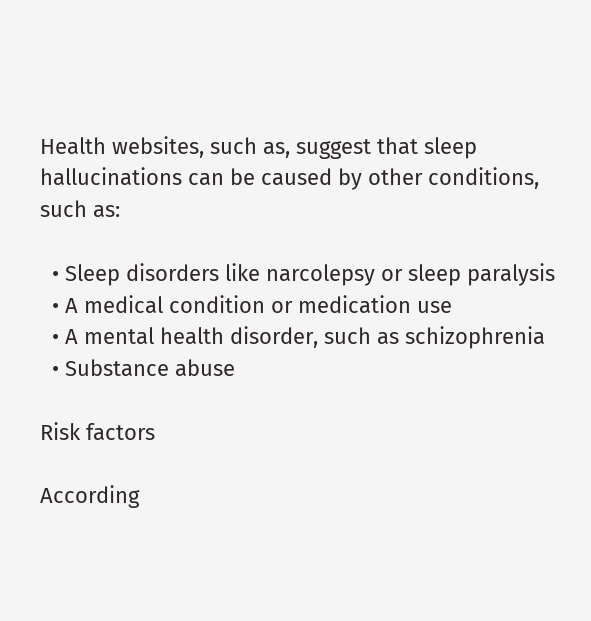Health websites, such as, suggest that sleep hallucinations can be caused by other conditions, such as:

  • Sleep disorders like narcolepsy or sleep paralysis
  • A medical condition or medication use
  • A mental health disorder, such as schizophrenia
  • Substance abuse

Risk factors

According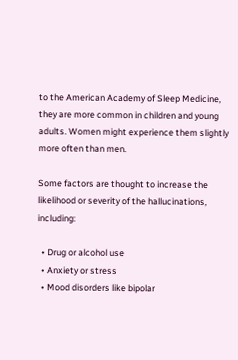to the American Academy of Sleep Medicine, they are more common in children and young adults. Women might experience them slightly more often than men.

Some factors are thought to increase the likelihood or severity of the hallucinations, including:

  • Drug or alcohol use
  • Anxiety or stress
  • Mood disorders like bipolar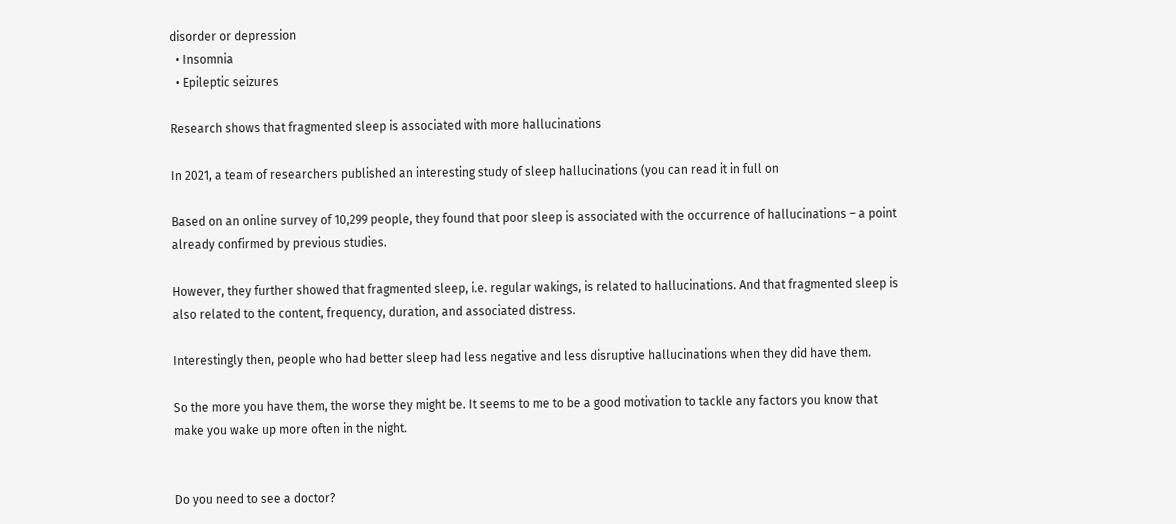disorder or depression
  • Insomnia
  • Epileptic seizures

Research shows that fragmented sleep is associated with more hallucinations

In 2021, a team of researchers published an interesting study of sleep hallucinations (you can read it in full on

Based on an online survey of 10,299 people, they found that poor sleep is associated with the occurrence of hallucinations – a point already confirmed by previous studies.

However, they further showed that fragmented sleep, i.e. regular wakings, is related to hallucinations. And that fragmented sleep is also related to the content, frequency, duration, and associated distress.

Interestingly then, people who had better sleep had less negative and less disruptive hallucinations when they did have them.

So the more you have them, the worse they might be. It seems to me to be a good motivation to tackle any factors you know that make you wake up more often in the night.


Do you need to see a doctor?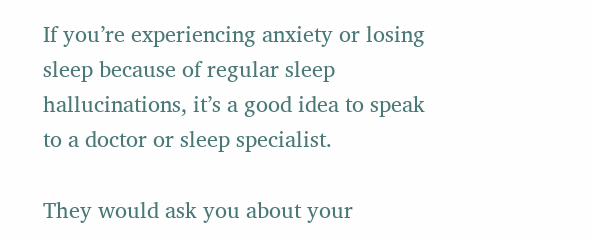If you’re experiencing anxiety or losing sleep because of regular sleep hallucinations, it’s a good idea to speak to a doctor or sleep specialist.

They would ask you about your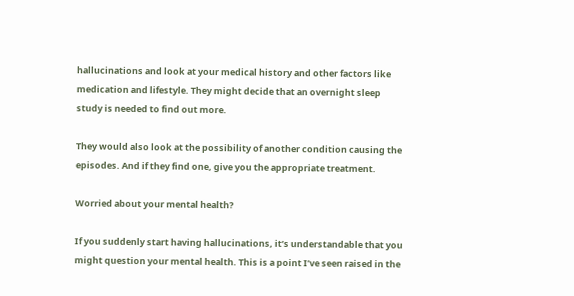hallucinations and look at your medical history and other factors like medication and lifestyle. They might decide that an overnight sleep study is needed to find out more.

They would also look at the possibility of another condition causing the episodes. And if they find one, give you the appropriate treatment.

Worried about your mental health?

If you suddenly start having hallucinations, it’s understandable that you might question your mental health. This is a point I’ve seen raised in the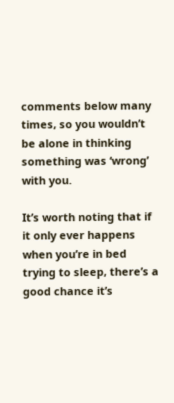comments below many times, so you wouldn’t be alone in thinking something was ‘wrong’ with you.

It’s worth noting that if it only ever happens when you’re in bed trying to sleep, there’s a good chance it’s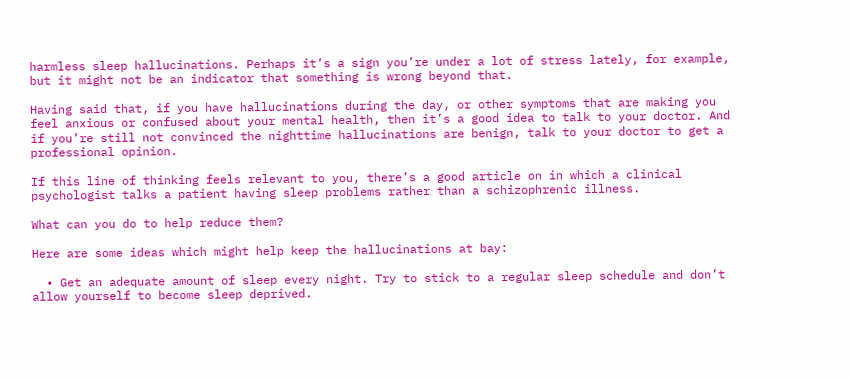harmless sleep hallucinations. Perhaps it’s a sign you’re under a lot of stress lately, for example, but it might not be an indicator that something is wrong beyond that.

Having said that, if you have hallucinations during the day, or other symptoms that are making you feel anxious or confused about your mental health, then it’s a good idea to talk to your doctor. And if you’re still not convinced the nighttime hallucinations are benign, talk to your doctor to get a professional opinion.

If this line of thinking feels relevant to you, there’s a good article on in which a clinical psychologist talks a patient having sleep problems rather than a schizophrenic illness.

What can you do to help reduce them?

Here are some ideas which might help keep the hallucinations at bay:

  • Get an adequate amount of sleep every night. Try to stick to a regular sleep schedule and don’t allow yourself to become sleep deprived.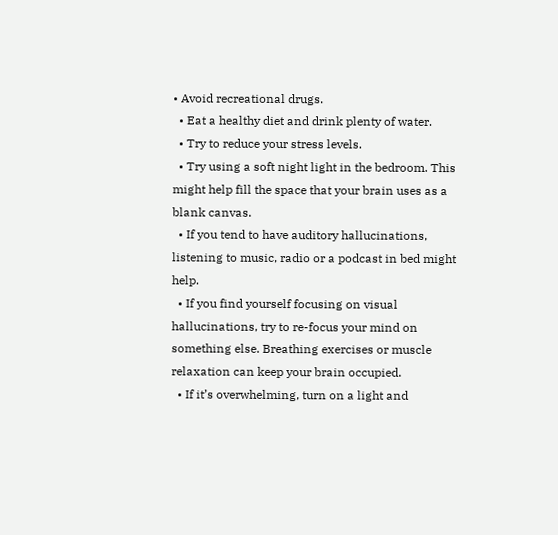• Avoid recreational drugs.
  • Eat a healthy diet and drink plenty of water.
  • Try to reduce your stress levels.
  • Try using a soft night light in the bedroom. This might help fill the space that your brain uses as a blank canvas.
  • If you tend to have auditory hallucinations, listening to music, radio or a podcast in bed might help.
  • If you find yourself focusing on visual hallucinations, try to re-focus your mind on something else. Breathing exercises or muscle relaxation can keep your brain occupied.
  • If it’s overwhelming, turn on a light and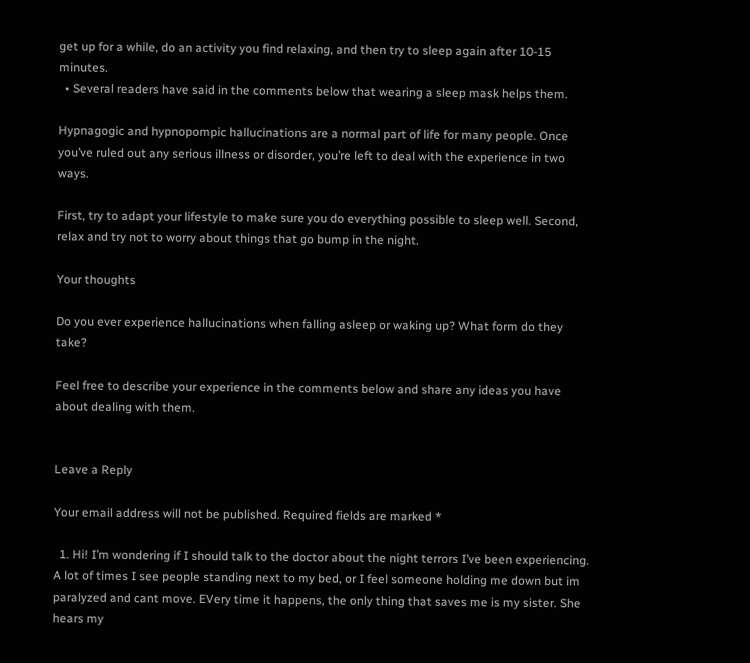get up for a while, do an activity you find relaxing, and then try to sleep again after 10-15 minutes.
  • Several readers have said in the comments below that wearing a sleep mask helps them.

Hypnagogic and hypnopompic hallucinations are a normal part of life for many people. Once you’ve ruled out any serious illness or disorder, you’re left to deal with the experience in two ways.

First, try to adapt your lifestyle to make sure you do everything possible to sleep well. Second, relax and try not to worry about things that go bump in the night.

Your thoughts

Do you ever experience hallucinations when falling asleep or waking up? What form do they take?

Feel free to describe your experience in the comments below and share any ideas you have about dealing with them.


Leave a Reply

Your email address will not be published. Required fields are marked *

  1. Hi! I’m wondering if I should talk to the doctor about the night terrors I’ve been experiencing. A lot of times I see people standing next to my bed, or I feel someone holding me down but im paralyzed and cant move. EVery time it happens, the only thing that saves me is my sister. She hears my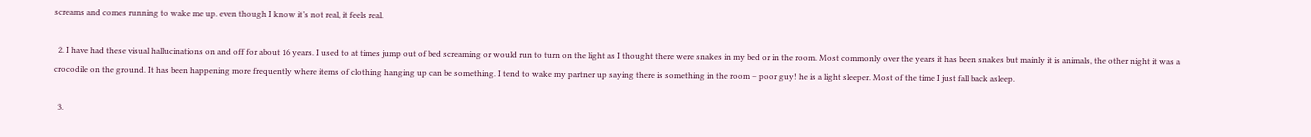screams and comes running to wake me up. even though I know it’s not real, it feels real.

  2. I have had these visual hallucinations on and off for about 16 years. I used to at times jump out of bed screaming or would run to turn on the light as I thought there were snakes in my bed or in the room. Most commonly over the years it has been snakes but mainly it is animals, the other night it was a crocodile on the ground. It has been happening more frequently where items of clothing hanging up can be something. I tend to wake my partner up saying there is something in the room – poor guy! he is a light sleeper. Most of the time I just fall back asleep.

  3.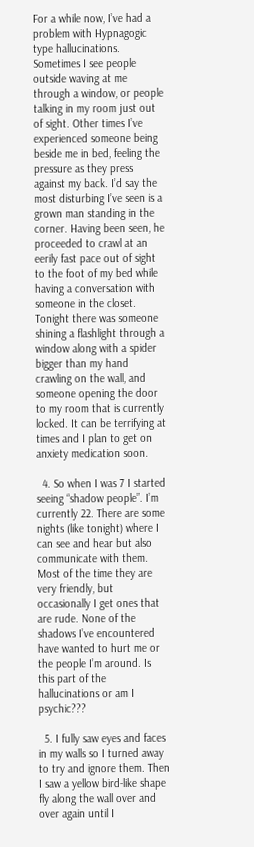For a while now, I’ve had a problem with Hypnagogic type hallucinations. Sometimes I see people outside waving at me through a window, or people talking in my room just out of sight. Other times I’ve experienced someone being beside me in bed, feeling the pressure as they press against my back. I’d say the most disturbing I’ve seen is a grown man standing in the corner. Having been seen, he proceeded to crawl at an eerily fast pace out of sight to the foot of my bed while having a conversation with someone in the closet. Tonight there was someone shining a flashlight through a window along with a spider bigger than my hand crawling on the wall, and someone opening the door to my room that is currently locked. It can be terrifying at times and I plan to get on anxiety medication soon.

  4. So when I was 7 I started seeing “shadow people”. I’m currently 22. There are some nights (like tonight) where I can see and hear but also communicate with them. Most of the time they are very friendly, but occasionally I get ones that are rude. None of the shadows I’ve encountered have wanted to hurt me or the people I’m around. Is this part of the hallucinations or am I psychic???

  5. I fully saw eyes and faces in my walls so I turned away to try and ignore them. Then I saw a yellow bird-like shape fly along the wall over and over again until I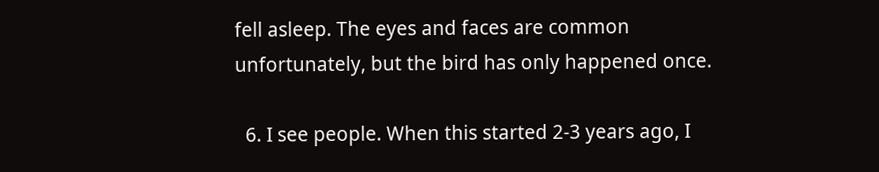fell asleep. The eyes and faces are common unfortunately, but the bird has only happened once.

  6. I see people. When this started 2-3 years ago, I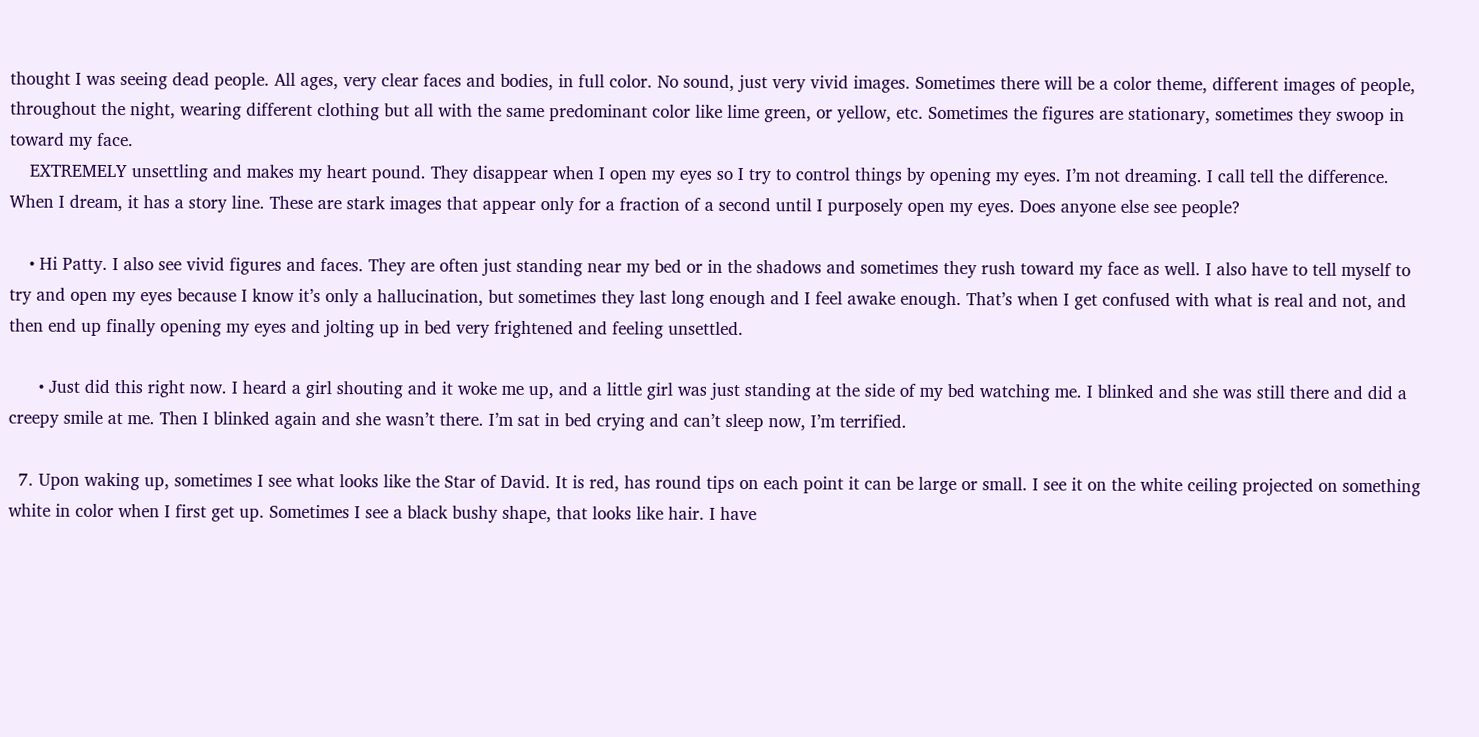thought I was seeing dead people. All ages, very clear faces and bodies, in full color. No sound, just very vivid images. Sometimes there will be a color theme, different images of people, throughout the night, wearing different clothing but all with the same predominant color like lime green, or yellow, etc. Sometimes the figures are stationary, sometimes they swoop in toward my face.
    EXTREMELY unsettling and makes my heart pound. They disappear when I open my eyes so I try to control things by opening my eyes. I’m not dreaming. I call tell the difference. When I dream, it has a story line. These are stark images that appear only for a fraction of a second until I purposely open my eyes. Does anyone else see people?

    • Hi Patty. I also see vivid figures and faces. They are often just standing near my bed or in the shadows and sometimes they rush toward my face as well. I also have to tell myself to try and open my eyes because I know it’s only a hallucination, but sometimes they last long enough and I feel awake enough. That’s when I get confused with what is real and not, and then end up finally opening my eyes and jolting up in bed very frightened and feeling unsettled.

      • Just did this right now. I heard a girl shouting and it woke me up, and a little girl was just standing at the side of my bed watching me. I blinked and she was still there and did a creepy smile at me. Then I blinked again and she wasn’t there. I’m sat in bed crying and can’t sleep now, I’m terrified.

  7. Upon waking up, sometimes I see what looks like the Star of David. It is red, has round tips on each point it can be large or small. I see it on the white ceiling projected on something white in color when I first get up. Sometimes I see a black bushy shape, that looks like hair. I have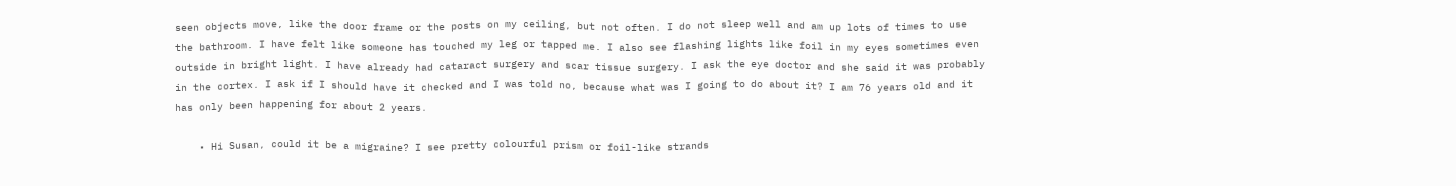seen objects move, like the door frame or the posts on my ceiling, but not often. I do not sleep well and am up lots of times to use the bathroom. I have felt like someone has touched my leg or tapped me. I also see flashing lights like foil in my eyes sometimes even outside in bright light. I have already had cataract surgery and scar tissue surgery. I ask the eye doctor and she said it was probably in the cortex. I ask if I should have it checked and I was told no, because what was I going to do about it? I am 76 years old and it has only been happening for about 2 years.

    • Hi Susan, could it be a migraine? I see pretty colourful prism or foil-like strands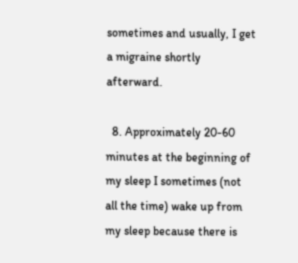sometimes and usually, I get a migraine shortly afterward.

  8. Approximately 20-60 minutes at the beginning of my sleep I sometimes (not all the time) wake up from my sleep because there is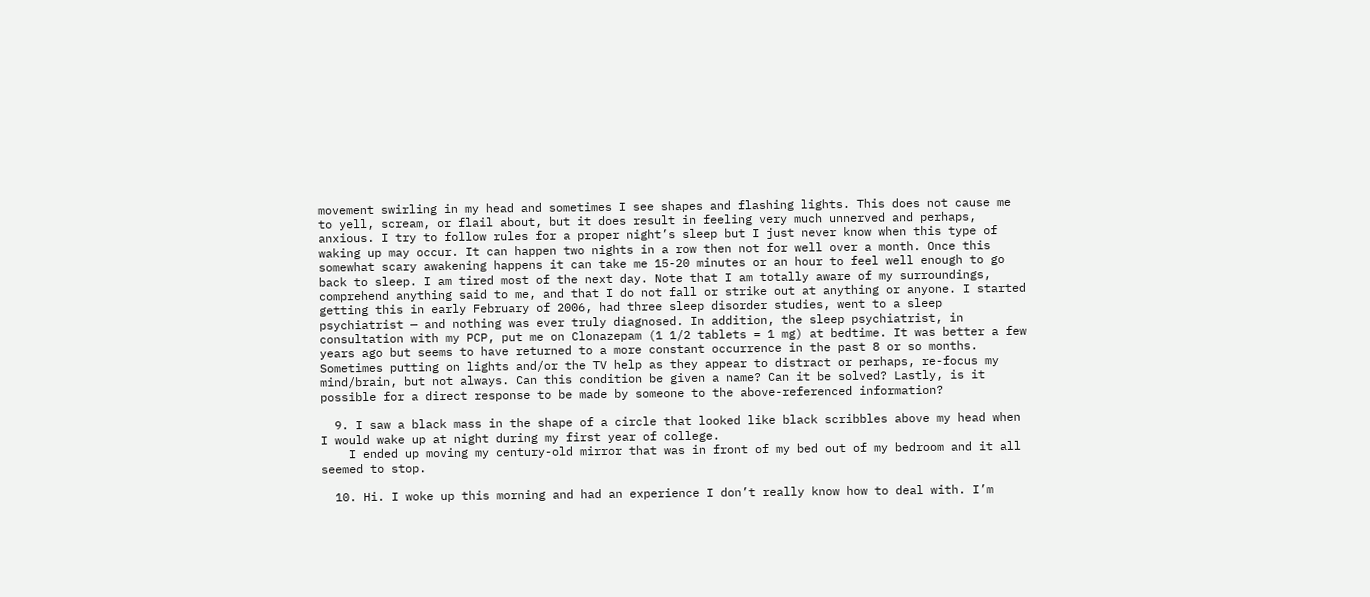movement swirling in my head and sometimes I see shapes and flashing lights. This does not cause me to yell, scream, or flail about, but it does result in feeling very much unnerved and perhaps, anxious. I try to follow rules for a proper night’s sleep but I just never know when this type of waking up may occur. It can happen two nights in a row then not for well over a month. Once this somewhat scary awakening happens it can take me 15-20 minutes or an hour to feel well enough to go back to sleep. I am tired most of the next day. Note that I am totally aware of my surroundings, comprehend anything said to me, and that I do not fall or strike out at anything or anyone. I started getting this in early February of 2006, had three sleep disorder studies, went to a sleep psychiatrist — and nothing was ever truly diagnosed. In addition, the sleep psychiatrist, in consultation with my PCP, put me on Clonazepam (1 1/2 tablets = 1 mg) at bedtime. It was better a few years ago but seems to have returned to a more constant occurrence in the past 8 or so months. Sometimes putting on lights and/or the TV help as they appear to distract or perhaps, re-focus my mind/brain, but not always. Can this condition be given a name? Can it be solved? Lastly, is it possible for a direct response to be made by someone to the above-referenced information?

  9. I saw a black mass in the shape of a circle that looked like black scribbles above my head when I would wake up at night during my first year of college.
    I ended up moving my century-old mirror that was in front of my bed out of my bedroom and it all seemed to stop.

  10. Hi. I woke up this morning and had an experience I don’t really know how to deal with. I’m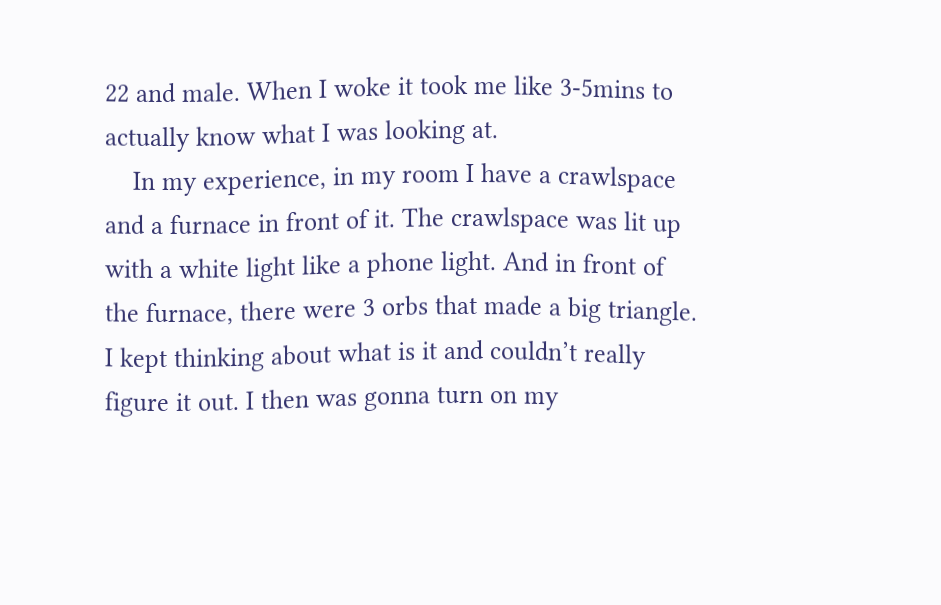22 and male. When I woke it took me like 3-5mins to actually know what I was looking at.
    In my experience, in my room I have a crawlspace and a furnace in front of it. The crawlspace was lit up with a white light like a phone light. And in front of the furnace, there were 3 orbs that made a big triangle. I kept thinking about what is it and couldn’t really figure it out. I then was gonna turn on my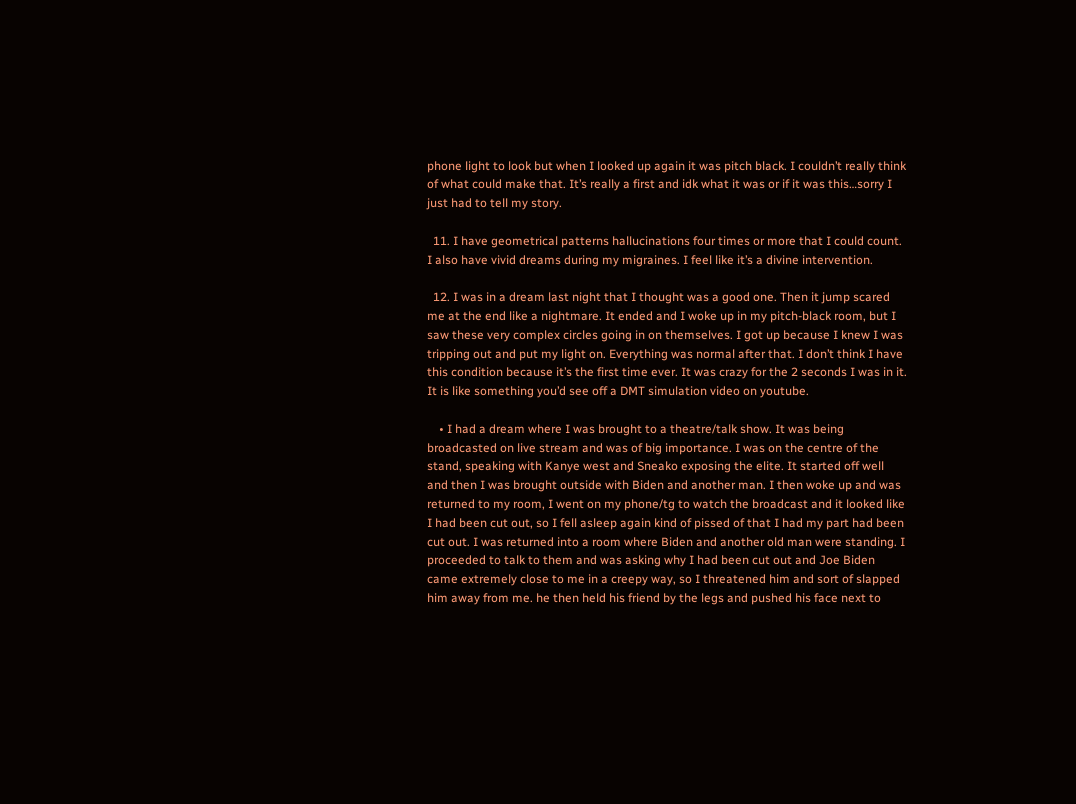phone light to look but when I looked up again it was pitch black. I couldn’t really think of what could make that. It’s really a first and idk what it was or if it was this…sorry I just had to tell my story.

  11. I have geometrical patterns hallucinations four times or more that I could count. I also have vivid dreams during my migraines. I feel like it’s a divine intervention.

  12. I was in a dream last night that I thought was a good one. Then it jump scared me at the end like a nightmare. It ended and I woke up in my pitch-black room, but I saw these very complex circles going in on themselves. I got up because I knew I was tripping out and put my light on. Everything was normal after that. I don’t think I have this condition because it’s the first time ever. It was crazy for the 2 seconds I was in it. It is like something you’d see off a DMT simulation video on youtube.

    • I had a dream where I was brought to a theatre/talk show. It was being broadcasted on live stream and was of big importance. I was on the centre of the stand, speaking with Kanye west and Sneako exposing the elite. It started off well and then I was brought outside with Biden and another man. I then woke up and was returned to my room, I went on my phone/tg to watch the broadcast and it looked like I had been cut out, so I fell asleep again kind of pissed of that I had my part had been cut out. I was returned into a room where Biden and another old man were standing. I proceeded to talk to them and was asking why I had been cut out and Joe Biden came extremely close to me in a creepy way, so I threatened him and sort of slapped him away from me. he then held his friend by the legs and pushed his face next to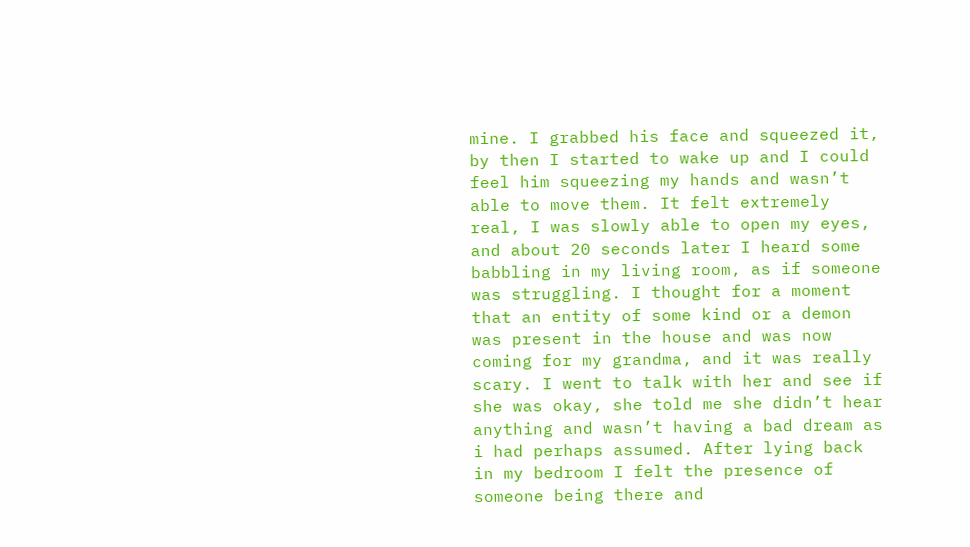mine. I grabbed his face and squeezed it, by then I started to wake up and I could feel him squeezing my hands and wasn’t able to move them. It felt extremely real, I was slowly able to open my eyes, and about 20 seconds later I heard some babbling in my living room, as if someone was struggling. I thought for a moment that an entity of some kind or a demon was present in the house and was now coming for my grandma, and it was really scary. I went to talk with her and see if she was okay, she told me she didn’t hear anything and wasn’t having a bad dream as i had perhaps assumed. After lying back in my bedroom I felt the presence of someone being there and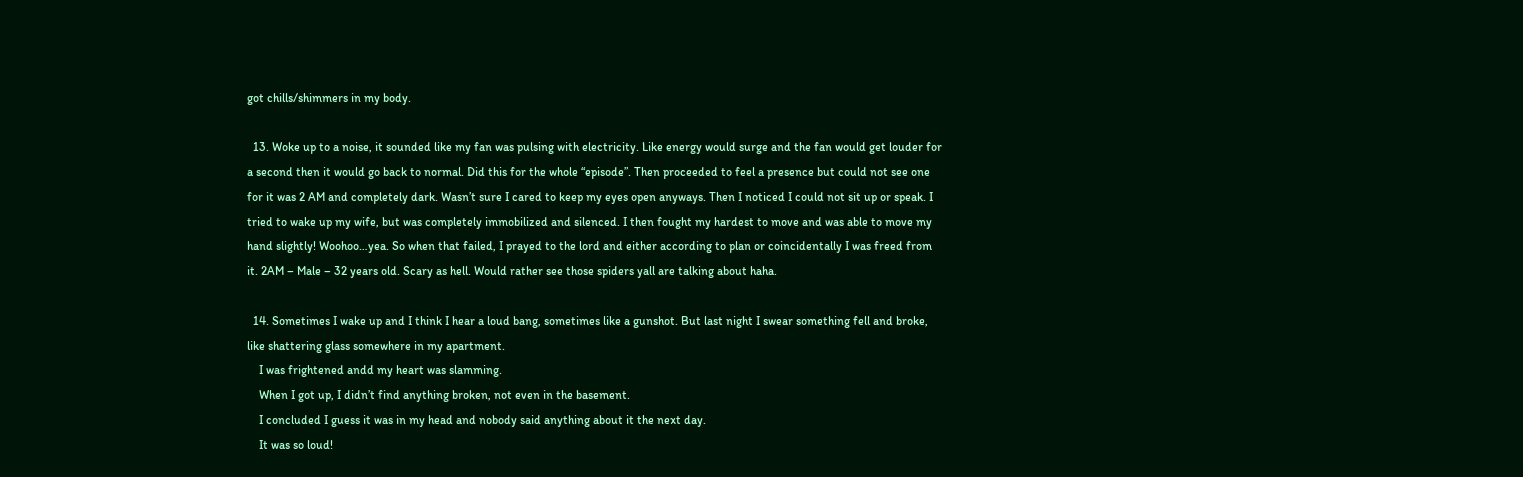got chills/shimmers in my body.

  13. Woke up to a noise, it sounded like my fan was pulsing with electricity. Like energy would surge and the fan would get louder for a second then it would go back to normal. Did this for the whole “episode”. Then proceeded to feel a presence but could not see one for it was 2 AM and completely dark. Wasn’t sure I cared to keep my eyes open anyways. Then I noticed I could not sit up or speak. I tried to wake up my wife, but was completely immobilized and silenced. I then fought my hardest to move and was able to move my hand slightly! Woohoo…yea. So when that failed, I prayed to the lord and either according to plan or coincidentally I was freed from it. 2AM – Male – 32 years old. Scary as hell. Would rather see those spiders yall are talking about haha.

  14. Sometimes I wake up and I think I hear a loud bang, sometimes like a gunshot. But last night I swear something fell and broke, like shattering glass somewhere in my apartment.
    I was frightened andd my heart was slamming.
    When I got up, I didn’t find anything broken, not even in the basement.
    I concluded I guess it was in my head and nobody said anything about it the next day.
    It was so loud!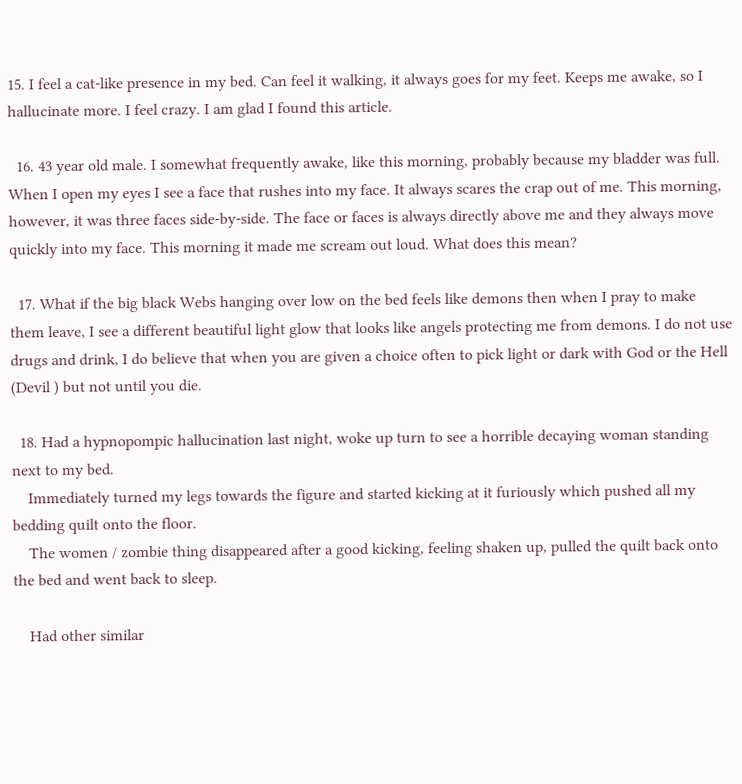15. I feel a cat-like presence in my bed. Can feel it walking, it always goes for my feet. Keeps me awake, so I hallucinate more. I feel crazy. I am glad I found this article.

  16. 43 year old male. I somewhat frequently awake, like this morning, probably because my bladder was full. When I open my eyes I see a face that rushes into my face. It always scares the crap out of me. This morning, however, it was three faces side-by-side. The face or faces is always directly above me and they always move quickly into my face. This morning it made me scream out loud. What does this mean?

  17. What if the big black Webs hanging over low on the bed feels like demons then when I pray to make them leave, I see a different beautiful light glow that looks like angels protecting me from demons. I do not use drugs and drink, I do believe that when you are given a choice often to pick light or dark with God or the Hell (Devil ) but not until you die.

  18. Had a hypnopompic hallucination last night, woke up turn to see a horrible decaying woman standing next to my bed.
    Immediately turned my legs towards the figure and started kicking at it furiously which pushed all my bedding quilt onto the floor.
    The women / zombie thing disappeared after a good kicking, feeling shaken up, pulled the quilt back onto the bed and went back to sleep.

    Had other similar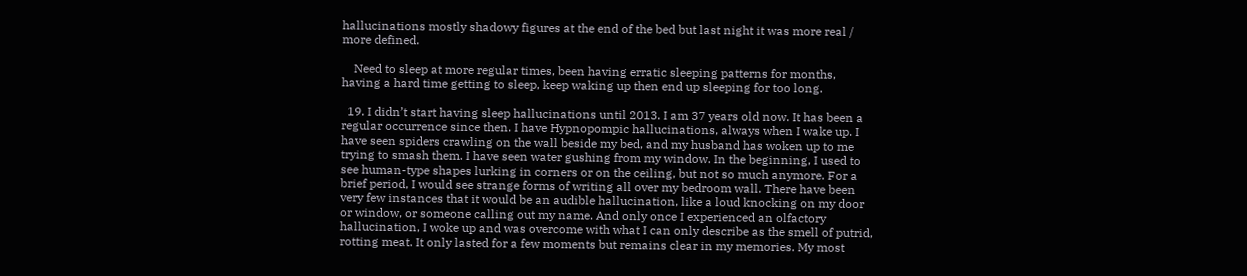hallucinations mostly shadowy figures at the end of the bed but last night it was more real / more defined.

    Need to sleep at more regular times, been having erratic sleeping patterns for months, having a hard time getting to sleep, keep waking up then end up sleeping for too long.

  19. I didn’t start having sleep hallucinations until 2013. I am 37 years old now. It has been a regular occurrence since then. I have Hypnopompic hallucinations, always when I wake up. I have seen spiders crawling on the wall beside my bed, and my husband has woken up to me trying to smash them. I have seen water gushing from my window. In the beginning, I used to see human-type shapes lurking in corners or on the ceiling, but not so much anymore. For a brief period, I would see strange forms of writing all over my bedroom wall. There have been very few instances that it would be an audible hallucination, like a loud knocking on my door or window, or someone calling out my name. And only once I experienced an olfactory hallucination, I woke up and was overcome with what I can only describe as the smell of putrid, rotting meat. It only lasted for a few moments but remains clear in my memories. My most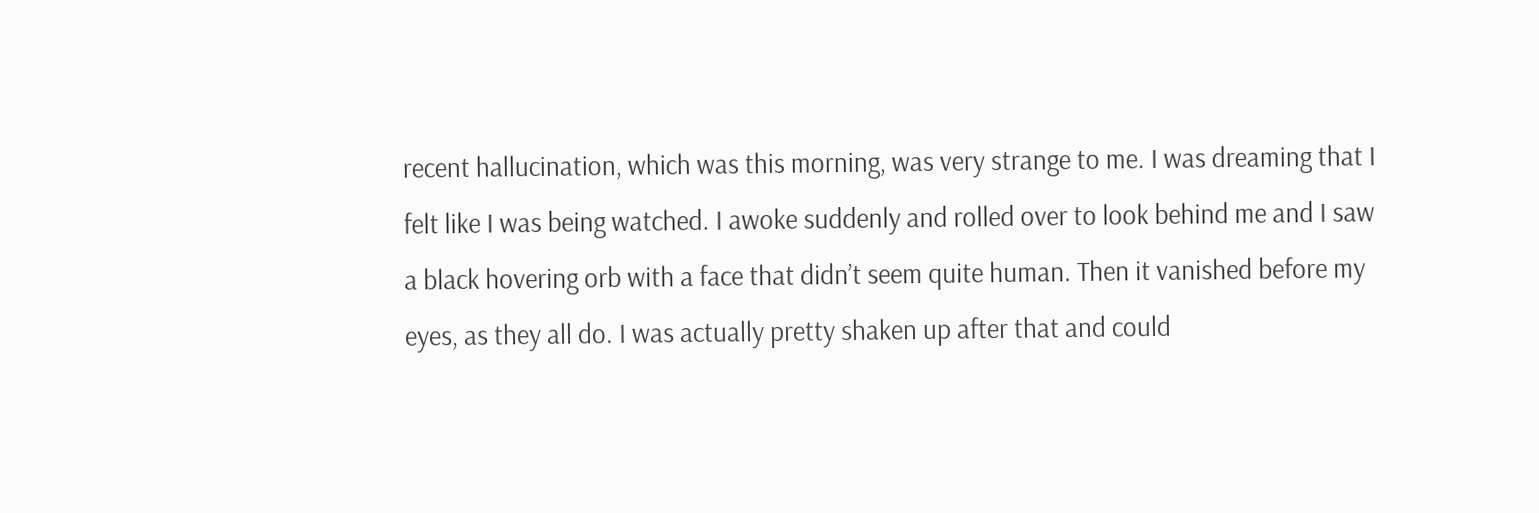recent hallucination, which was this morning, was very strange to me. I was dreaming that I felt like I was being watched. I awoke suddenly and rolled over to look behind me and I saw a black hovering orb with a face that didn’t seem quite human. Then it vanished before my eyes, as they all do. I was actually pretty shaken up after that and could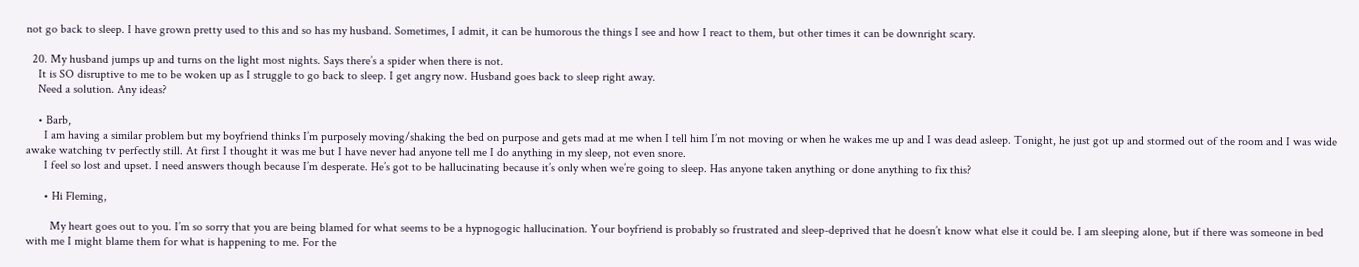not go back to sleep. I have grown pretty used to this and so has my husband. Sometimes, I admit, it can be humorous the things I see and how I react to them, but other times it can be downright scary.

  20. My husband jumps up and turns on the light most nights. Says there’s a spider when there is not.
    It is SO disruptive to me to be woken up as I struggle to go back to sleep. I get angry now. Husband goes back to sleep right away.
    Need a solution. Any ideas?

    • Barb,
      I am having a similar problem but my boyfriend thinks I’m purposely moving/shaking the bed on purpose and gets mad at me when I tell him I’m not moving or when he wakes me up and I was dead asleep. Tonight, he just got up and stormed out of the room and I was wide awake watching tv perfectly still. At first I thought it was me but I have never had anyone tell me I do anything in my sleep, not even snore.
      I feel so lost and upset. I need answers though because I’m desperate. He’s got to be hallucinating because it’s only when we’re going to sleep. Has anyone taken anything or done anything to fix this?

      • Hi Fleming,

        My heart goes out to you. I’m so sorry that you are being blamed for what seems to be a hypnogogic hallucination. Your boyfriend is probably so frustrated and sleep-deprived that he doesn’t know what else it could be. I am sleeping alone, but if there was someone in bed with me I might blame them for what is happening to me. For the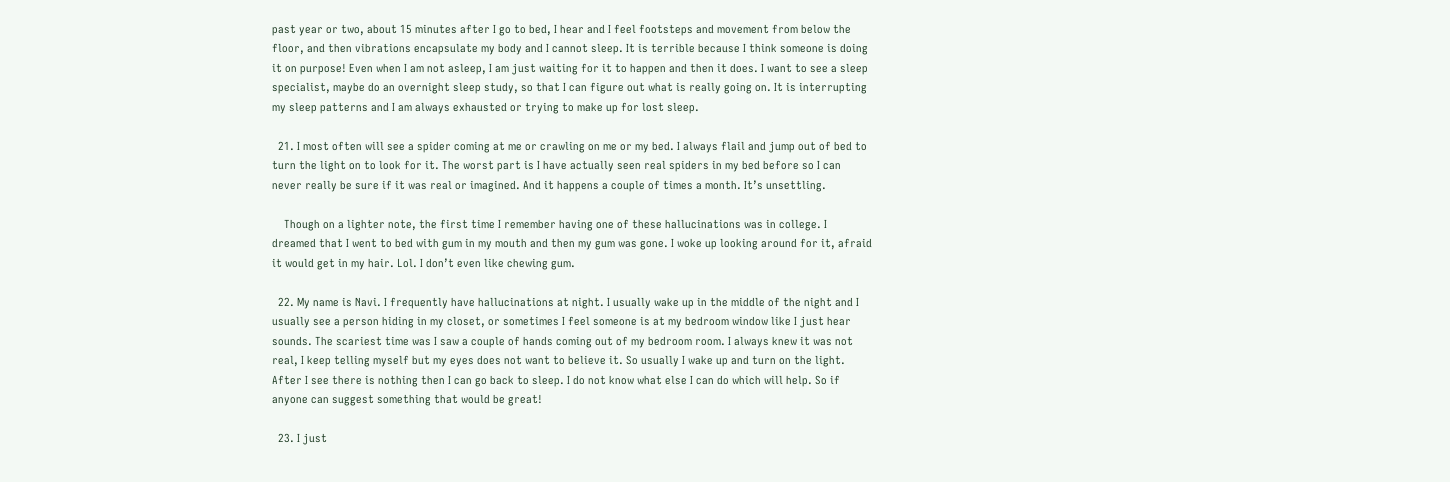past year or two, about 15 minutes after I go to bed, I hear and I feel footsteps and movement from below the floor, and then vibrations encapsulate my body and I cannot sleep. It is terrible because I think someone is doing it on purpose! Even when I am not asleep, I am just waiting for it to happen and then it does. I want to see a sleep specialist, maybe do an overnight sleep study, so that I can figure out what is really going on. It is interrupting my sleep patterns and I am always exhausted or trying to make up for lost sleep.

  21. I most often will see a spider coming at me or crawling on me or my bed. I always flail and jump out of bed to turn the light on to look for it. The worst part is I have actually seen real spiders in my bed before so I can never really be sure if it was real or imagined. And it happens a couple of times a month. It’s unsettling.

    Though on a lighter note, the first time I remember having one of these hallucinations was in college. I dreamed that I went to bed with gum in my mouth and then my gum was gone. I woke up looking around for it, afraid it would get in my hair. Lol. I don’t even like chewing gum.

  22. My name is Navi. I frequently have hallucinations at night. I usually wake up in the middle of the night and I usually see a person hiding in my closet, or sometimes I feel someone is at my bedroom window like I just hear sounds. The scariest time was I saw a couple of hands coming out of my bedroom room. I always knew it was not real, I keep telling myself but my eyes does not want to believe it. So usually I wake up and turn on the light. After I see there is nothing then I can go back to sleep. I do not know what else I can do which will help. So if anyone can suggest something that would be great!

  23. I just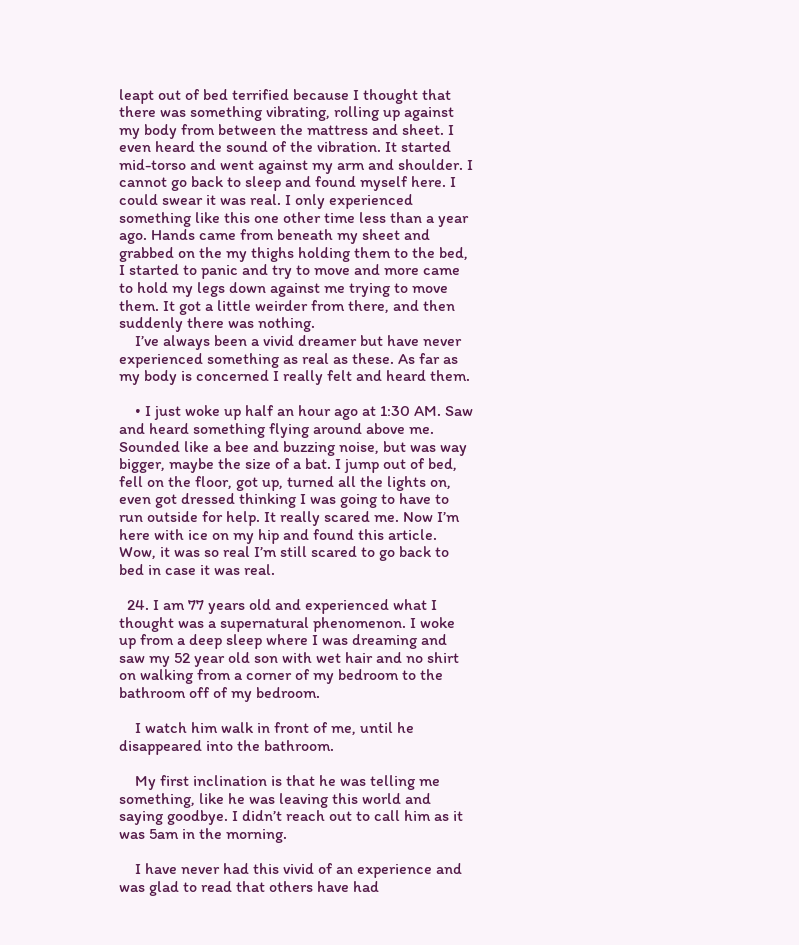leapt out of bed terrified because I thought that there was something vibrating, rolling up against my body from between the mattress and sheet. I even heard the sound of the vibration. It started mid-torso and went against my arm and shoulder. I cannot go back to sleep and found myself here. I could swear it was real. I only experienced something like this one other time less than a year ago. Hands came from beneath my sheet and grabbed on the my thighs holding them to the bed, I started to panic and try to move and more came to hold my legs down against me trying to move them. It got a little weirder from there, and then suddenly there was nothing.
    I’ve always been a vivid dreamer but have never experienced something as real as these. As far as my body is concerned I really felt and heard them.

    • I just woke up half an hour ago at 1:30 AM. Saw and heard something flying around above me. Sounded like a bee and buzzing noise, but was way bigger, maybe the size of a bat. I jump out of bed, fell on the floor, got up, turned all the lights on, even got dressed thinking I was going to have to run outside for help. It really scared me. Now I’m here with ice on my hip and found this article. Wow, it was so real I’m still scared to go back to bed in case it was real.

  24. I am 77 years old and experienced what I thought was a supernatural phenomenon. I woke up from a deep sleep where I was dreaming and saw my 52 year old son with wet hair and no shirt on walking from a corner of my bedroom to the bathroom off of my bedroom.

    I watch him walk in front of me, until he disappeared into the bathroom.

    My first inclination is that he was telling me something, like he was leaving this world and saying goodbye. I didn’t reach out to call him as it was 5am in the morning.

    I have never had this vivid of an experience and was glad to read that others have had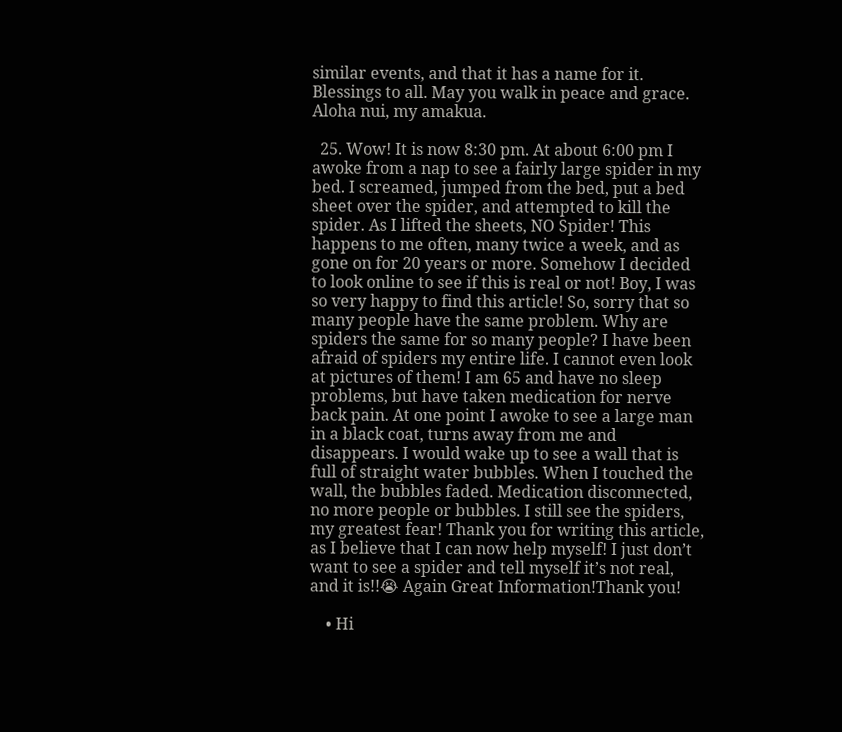similar events, and that it has a name for it. Blessings to all. May you walk in peace and grace. Aloha nui, my amakua.

  25. Wow! It is now 8:30 pm. At about 6:00 pm I awoke from a nap to see a fairly large spider in my bed. I screamed, jumped from the bed, put a bed sheet over the spider, and attempted to kill the spider. As I lifted the sheets, NO Spider! This happens to me often, many twice a week, and as gone on for 20 years or more. Somehow I decided to look online to see if this is real or not! Boy, I was so very happy to find this article! So, sorry that so many people have the same problem. Why are spiders the same for so many people? I have been afraid of spiders my entire life. I cannot even look at pictures of them! I am 65 and have no sleep problems, but have taken medication for nerve back pain. At one point I awoke to see a large man in a black coat, turns away from me and disappears. I would wake up to see a wall that is full of straight water bubbles. When I touched the wall, the bubbles faded. Medication disconnected, no more people or bubbles. I still see the spiders, my greatest fear! Thank you for writing this article, as I believe that I can now help myself! I just don’t want to see a spider and tell myself it’s not real, and it is!!😭 Again Great Information!Thank you!

    • Hi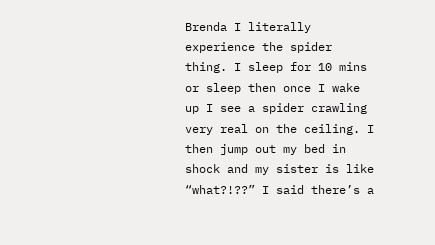Brenda I literally experience the spider thing. I sleep for 10 mins or sleep then once I wake up I see a spider crawling very real on the ceiling. I then jump out my bed in shock and my sister is like “what?!??” I said there’s a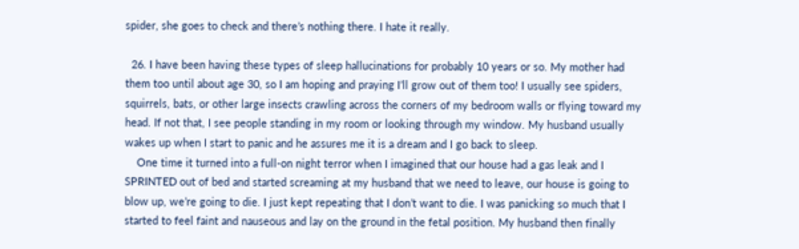spider, she goes to check and there’s nothing there. I hate it really.

  26. I have been having these types of sleep hallucinations for probably 10 years or so. My mother had them too until about age 30, so I am hoping and praying I’ll grow out of them too! I usually see spiders, squirrels, bats, or other large insects crawling across the corners of my bedroom walls or flying toward my head. If not that, I see people standing in my room or looking through my window. My husband usually wakes up when I start to panic and he assures me it is a dream and I go back to sleep.
    One time it turned into a full-on night terror when I imagined that our house had a gas leak and I SPRINTED out of bed and started screaming at my husband that we need to leave, our house is going to blow up, we’re going to die. I just kept repeating that I don’t want to die. I was panicking so much that I started to feel faint and nauseous and lay on the ground in the fetal position. My husband then finally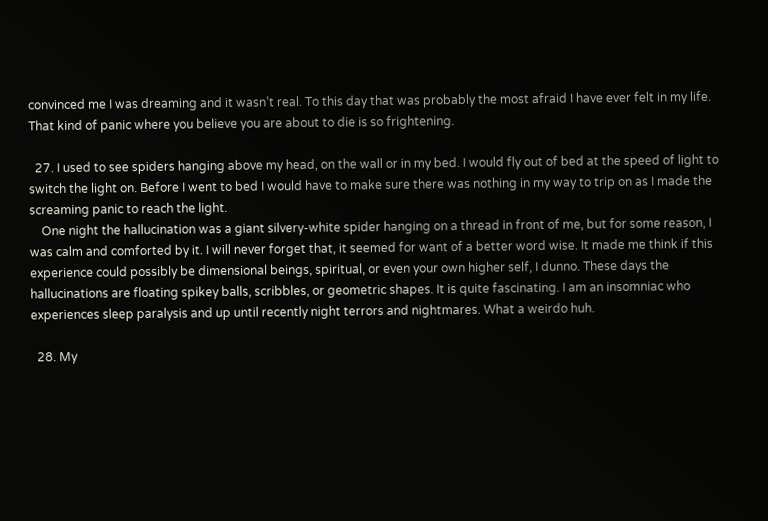convinced me I was dreaming and it wasn’t real. To this day that was probably the most afraid I have ever felt in my life. That kind of panic where you believe you are about to die is so frightening.

  27. I used to see spiders hanging above my head, on the wall or in my bed. I would fly out of bed at the speed of light to switch the light on. Before I went to bed I would have to make sure there was nothing in my way to trip on as I made the screaming panic to reach the light.
    One night the hallucination was a giant silvery-white spider hanging on a thread in front of me, but for some reason, I was calm and comforted by it. I will never forget that, it seemed for want of a better word wise. It made me think if this experience could possibly be dimensional beings, spiritual, or even your own higher self, I dunno. These days the hallucinations are floating spikey balls, scribbles, or geometric shapes. It is quite fascinating. I am an insomniac who experiences sleep paralysis and up until recently night terrors and nightmares. What a weirdo huh.

  28. My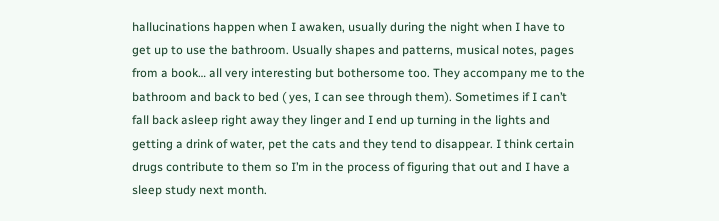hallucinations happen when I awaken, usually during the night when I have to get up to use the bathroom. Usually shapes and patterns, musical notes, pages from a book… all very interesting but bothersome too. They accompany me to the bathroom and back to bed ( yes, I can see through them). Sometimes if I can’t fall back asleep right away they linger and I end up turning in the lights and getting a drink of water, pet the cats and they tend to disappear. I think certain drugs contribute to them so I’m in the process of figuring that out and I have a sleep study next month.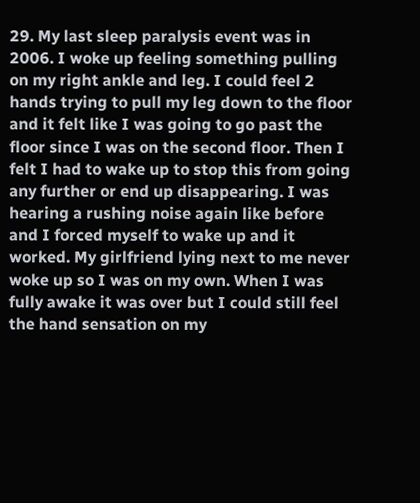29. My last sleep paralysis event was in 2006. I woke up feeling something pulling on my right ankle and leg. I could feel 2 hands trying to pull my leg down to the floor and it felt like I was going to go past the floor since I was on the second floor. Then I felt I had to wake up to stop this from going any further or end up disappearing. I was hearing a rushing noise again like before and I forced myself to wake up and it worked. My girlfriend lying next to me never woke up so I was on my own. When I was fully awake it was over but I could still feel the hand sensation on my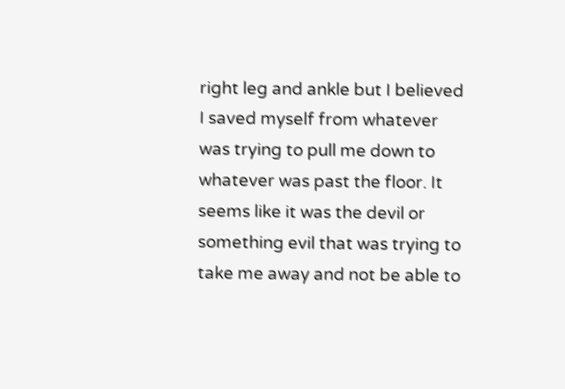right leg and ankle but I believed I saved myself from whatever was trying to pull me down to whatever was past the floor. It seems like it was the devil or something evil that was trying to take me away and not be able to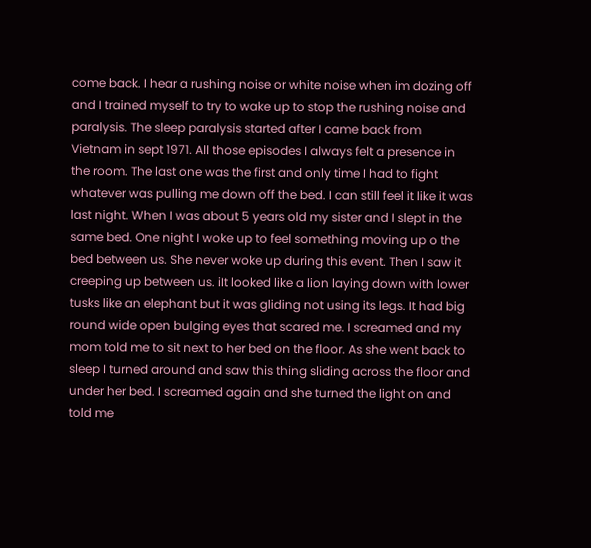come back. I hear a rushing noise or white noise when im dozing off and I trained myself to try to wake up to stop the rushing noise and paralysis. The sleep paralysis started after I came back from Vietnam in sept 1971. All those episodes I always felt a presence in the room. The last one was the first and only time I had to fight whatever was pulling me down off the bed. I can still feel it like it was last night. When I was about 5 years old my sister and I slept in the same bed. One night I woke up to feel something moving up o the bed between us. She never woke up during this event. Then I saw it creeping up between us. iIt looked like a lion laying down with lower tusks like an elephant but it was gliding not using its legs. It had big round wide open bulging eyes that scared me. I screamed and my mom told me to sit next to her bed on the floor. As she went back to sleep I turned around and saw this thing sliding across the floor and under her bed. I screamed again and she turned the light on and told me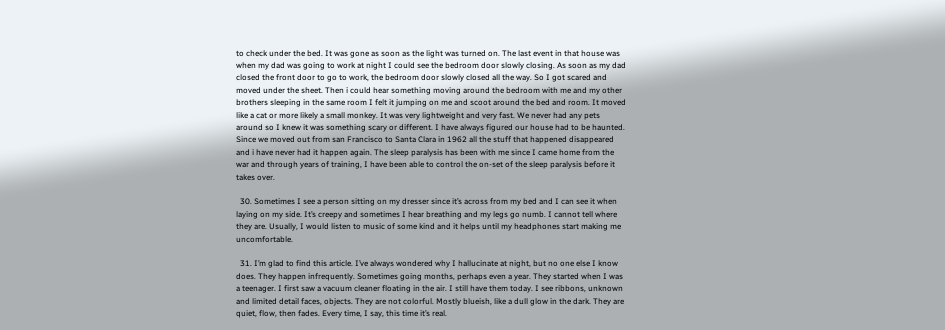to check under the bed. It was gone as soon as the light was turned on. The last event in that house was when my dad was going to work at night I could see the bedroom door slowly closing. As soon as my dad closed the front door to go to work, the bedroom door slowly closed all the way. So I got scared and moved under the sheet. Then i could hear something moving around the bedroom with me and my other brothers sleeping in the same room I felt it jumping on me and scoot around the bed and room. It moved like a cat or more likely a small monkey. It was very lightweight and very fast. We never had any pets around so I knew it was something scary or different. I have always figured our house had to be haunted. Since we moved out from san Francisco to Santa Clara in 1962 all the stuff that happened disappeared and i have never had it happen again. The sleep paralysis has been with me since I came home from the war and through years of training, I have been able to control the on-set of the sleep paralysis before it takes over.

  30. Sometimes I see a person sitting on my dresser since it’s across from my bed and I can see it when laying on my side. It’s creepy and sometimes I hear breathing and my legs go numb. I cannot tell where they are. Usually, I would listen to music of some kind and it helps until my headphones start making me uncomfortable.

  31. I’m glad to find this article. I’ve always wondered why I hallucinate at night, but no one else I know does. They happen infrequently. Sometimes going months, perhaps even a year. They started when I was a teenager. I first saw a vacuum cleaner floating in the air. I still have them today. I see ribbons, unknown and limited detail faces, objects. They are not colorful. Mostly blueish, like a dull glow in the dark. They are quiet, flow, then fades. Every time, I say, this time it’s real.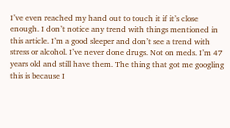I’ve even reached my hand out to touch it if it’s close enough. I don’t notice any trend with things mentioned in this article. I’m a good sleeper and don’t see a trend with stress or alcohol. I’ve never done drugs. Not on meds. I’m 47 years old and still have them. The thing that got me googling this is because I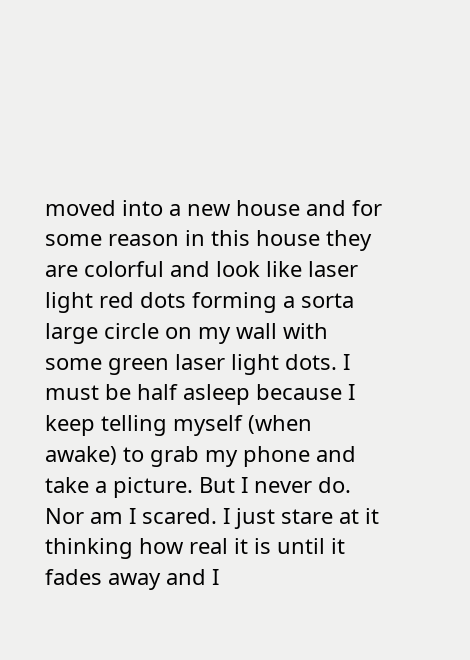moved into a new house and for some reason in this house they are colorful and look like laser light red dots forming a sorta large circle on my wall with some green laser light dots. I must be half asleep because I keep telling myself (when awake) to grab my phone and take a picture. But I never do. Nor am I scared. I just stare at it thinking how real it is until it fades away and I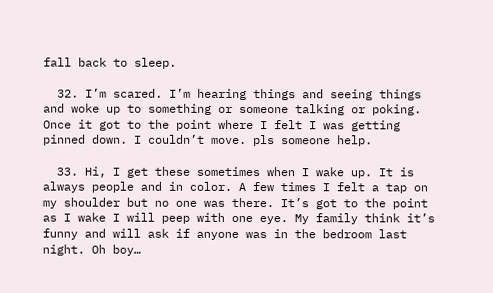fall back to sleep.

  32. I’m scared. I’m hearing things and seeing things and woke up to something or someone talking or poking. Once it got to the point where I felt I was getting pinned down. I couldn’t move. pls someone help.

  33. Hi, I get these sometimes when I wake up. It is always people and in color. A few times I felt a tap on my shoulder but no one was there. It’s got to the point as I wake I will peep with one eye. My family think it’s funny and will ask if anyone was in the bedroom last night. Oh boy…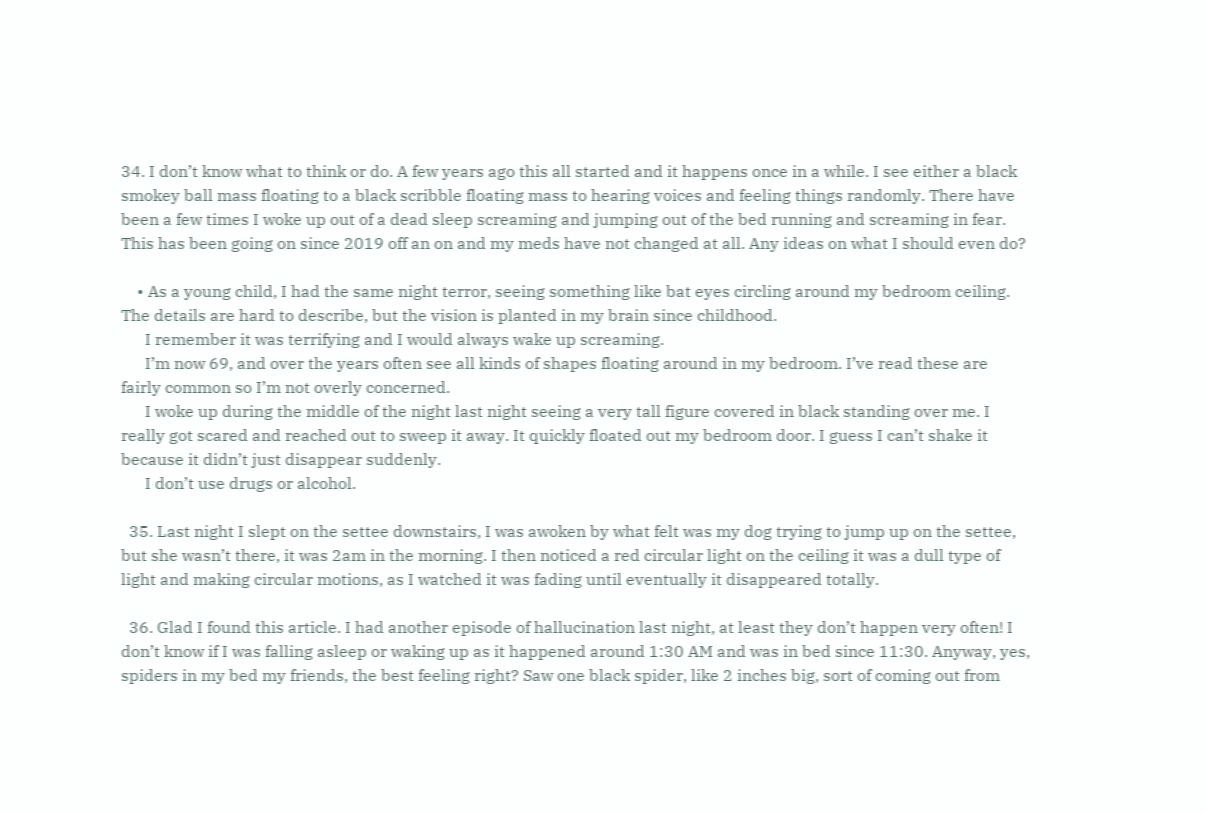34. I don’t know what to think or do. A few years ago this all started and it happens once in a while. I see either a black smokey ball mass floating to a black scribble floating mass to hearing voices and feeling things randomly. There have been a few times I woke up out of a dead sleep screaming and jumping out of the bed running and screaming in fear. This has been going on since 2019 off an on and my meds have not changed at all. Any ideas on what I should even do?

    • As a young child, I had the same night terror, seeing something like bat eyes circling around my bedroom ceiling. The details are hard to describe, but the vision is planted in my brain since childhood.
      I remember it was terrifying and I would always wake up screaming.
      I’m now 69, and over the years often see all kinds of shapes floating around in my bedroom. I’ve read these are fairly common so I’m not overly concerned.
      I woke up during the middle of the night last night seeing a very tall figure covered in black standing over me. I really got scared and reached out to sweep it away. It quickly floated out my bedroom door. I guess I can’t shake it because it didn’t just disappear suddenly.
      I don’t use drugs or alcohol.

  35. Last night I slept on the settee downstairs, I was awoken by what felt was my dog trying to jump up on the settee, but she wasn’t there, it was 2am in the morning. I then noticed a red circular light on the ceiling it was a dull type of light and making circular motions, as I watched it was fading until eventually it disappeared totally.

  36. Glad I found this article. I had another episode of hallucination last night, at least they don’t happen very often! I don’t know if I was falling asleep or waking up as it happened around 1:30 AM and was in bed since 11:30. Anyway, yes, spiders in my bed my friends, the best feeling right? Saw one black spider, like 2 inches big, sort of coming out from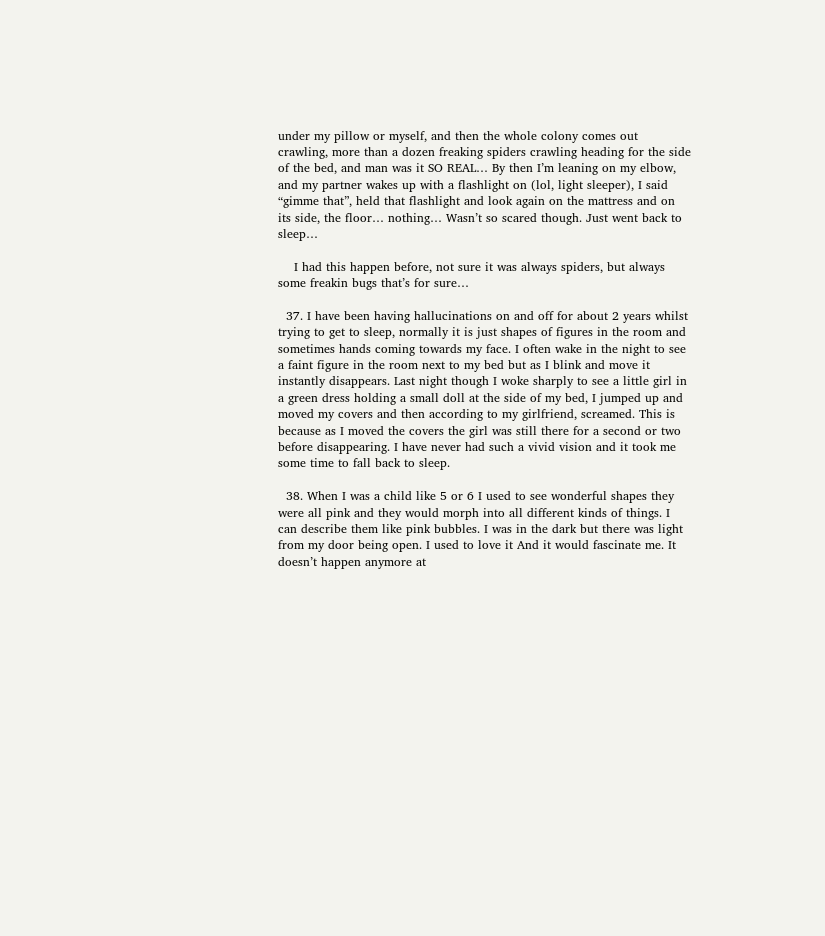under my pillow or myself, and then the whole colony comes out crawling, more than a dozen freaking spiders crawling heading for the side of the bed, and man was it SO REAL… By then I’m leaning on my elbow, and my partner wakes up with a flashlight on (lol, light sleeper), I said “gimme that”, held that flashlight and look again on the mattress and on its side, the floor… nothing… Wasn’t so scared though. Just went back to sleep…

    I had this happen before, not sure it was always spiders, but always some freakin bugs that’s for sure…

  37. I have been having hallucinations on and off for about 2 years whilst trying to get to sleep, normally it is just shapes of figures in the room and sometimes hands coming towards my face. I often wake in the night to see a faint figure in the room next to my bed but as I blink and move it instantly disappears. Last night though I woke sharply to see a little girl in a green dress holding a small doll at the side of my bed, I jumped up and moved my covers and then according to my girlfriend, screamed. This is because as I moved the covers the girl was still there for a second or two before disappearing. I have never had such a vivid vision and it took me some time to fall back to sleep.

  38. When I was a child like 5 or 6 I used to see wonderful shapes they were all pink and they would morph into all different kinds of things. I can describe them like pink bubbles. I was in the dark but there was light from my door being open. I used to love it And it would fascinate me. It doesn’t happen anymore at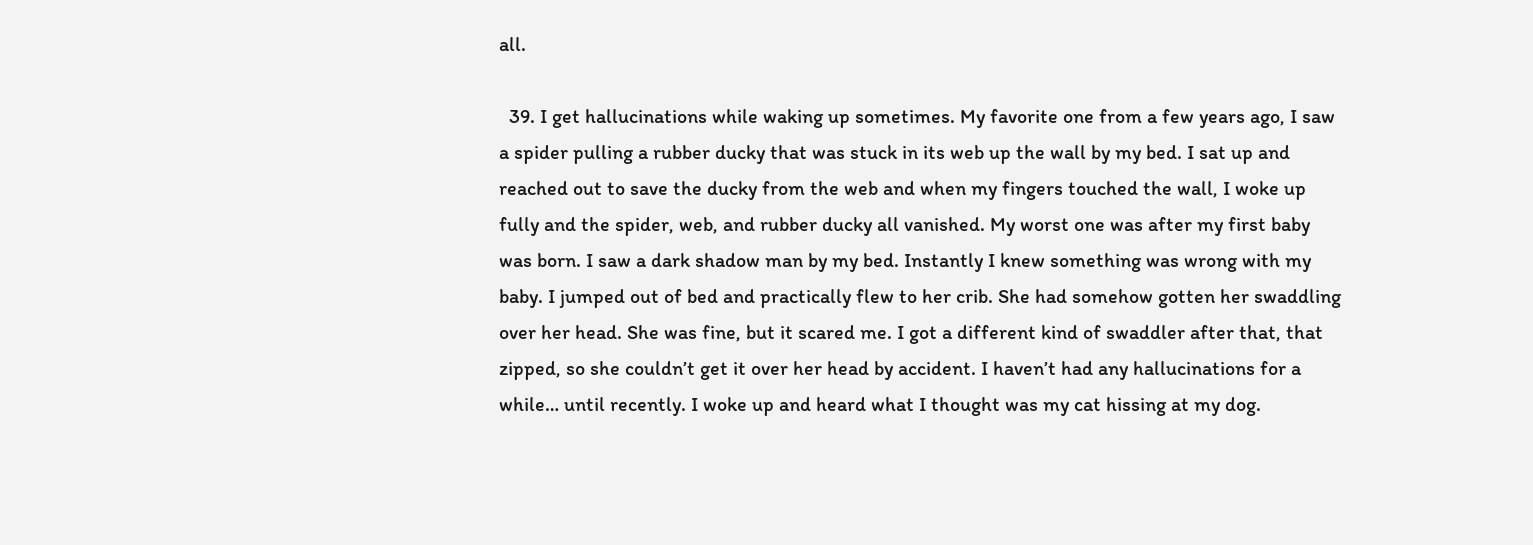all.

  39. I get hallucinations while waking up sometimes. My favorite one from a few years ago, I saw a spider pulling a rubber ducky that was stuck in its web up the wall by my bed. I sat up and reached out to save the ducky from the web and when my fingers touched the wall, I woke up fully and the spider, web, and rubber ducky all vanished. My worst one was after my first baby was born. I saw a dark shadow man by my bed. Instantly I knew something was wrong with my baby. I jumped out of bed and practically flew to her crib. She had somehow gotten her swaddling over her head. She was fine, but it scared me. I got a different kind of swaddler after that, that zipped, so she couldn’t get it over her head by accident. I haven’t had any hallucinations for a while… until recently. I woke up and heard what I thought was my cat hissing at my dog.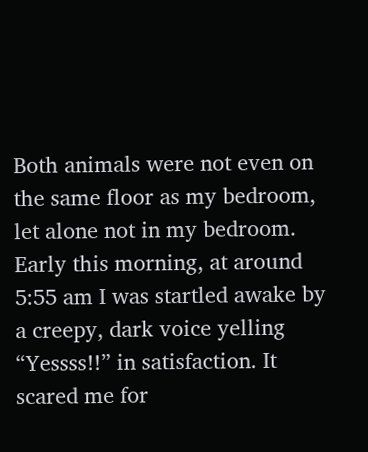Both animals were not even on the same floor as my bedroom, let alone not in my bedroom. Early this morning, at around 5:55 am I was startled awake by a creepy, dark voice yelling “Yessss!!” in satisfaction. It scared me for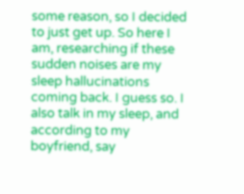some reason, so I decided to just get up. So here I am, researching if these sudden noises are my sleep hallucinations coming back. I guess so. I also talk in my sleep, and according to my boyfriend, say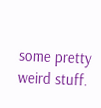some pretty weird stuff.